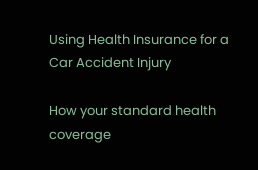Using Health Insurance for a Car Accident Injury

How your standard health coverage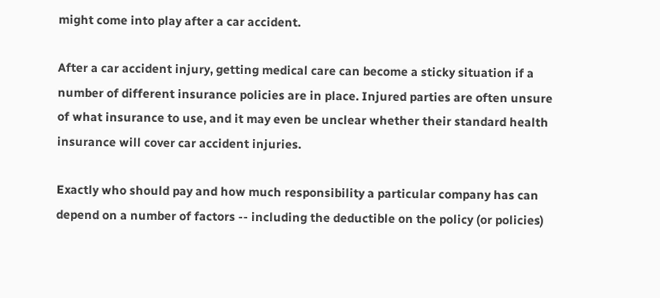might come into play after a car accident.

After a car accident injury, getting medical care can become a sticky situation if a number of different insurance policies are in place. Injured parties are often unsure of what insurance to use, and it may even be unclear whether their standard health insurance will cover car accident injuries.

Exactly who should pay and how much responsibility a particular company has can depend on a number of factors -- including the deductible on the policy (or policies)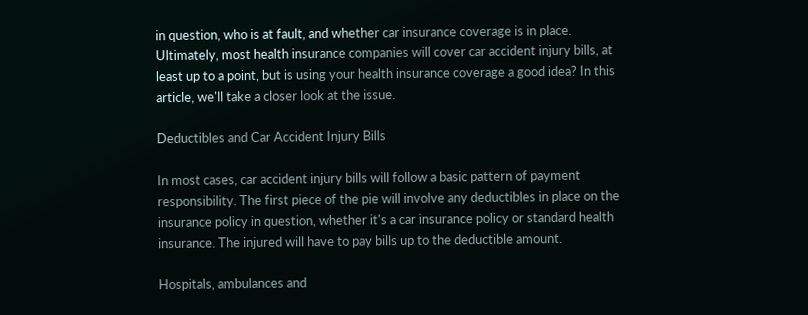in question, who is at fault, and whether car insurance coverage is in place. Ultimately, most health insurance companies will cover car accident injury bills, at least up to a point, but is using your health insurance coverage a good idea? In this article, we'll take a closer look at the issue.

Deductibles and Car Accident Injury Bills

In most cases, car accident injury bills will follow a basic pattern of payment responsibility. The first piece of the pie will involve any deductibles in place on the insurance policy in question, whether it's a car insurance policy or standard health insurance. The injured will have to pay bills up to the deductible amount.

Hospitals, ambulances and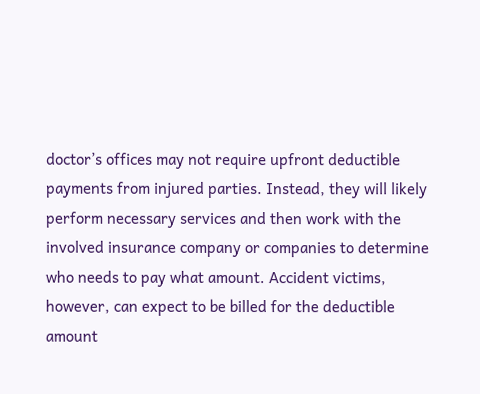doctor’s offices may not require upfront deductible payments from injured parties. Instead, they will likely perform necessary services and then work with the involved insurance company or companies to determine who needs to pay what amount. Accident victims, however, can expect to be billed for the deductible amount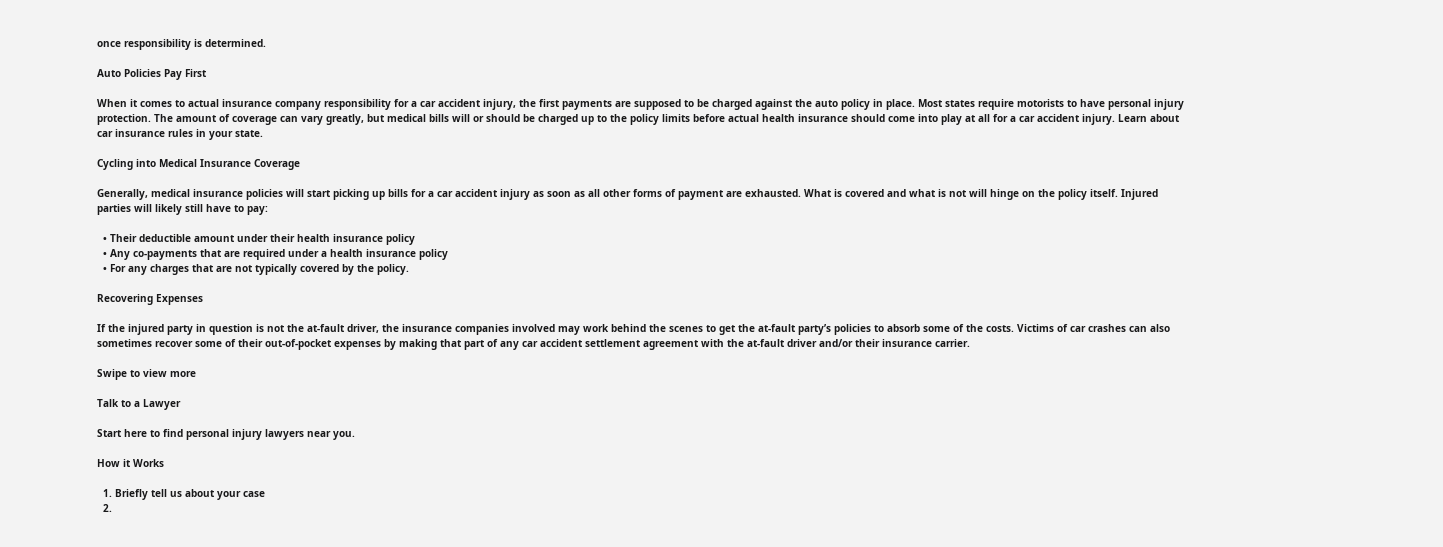once responsibility is determined.

Auto Policies Pay First

When it comes to actual insurance company responsibility for a car accident injury, the first payments are supposed to be charged against the auto policy in place. Most states require motorists to have personal injury protection. The amount of coverage can vary greatly, but medical bills will or should be charged up to the policy limits before actual health insurance should come into play at all for a car accident injury. Learn about car insurance rules in your state.

Cycling into Medical Insurance Coverage

Generally, medical insurance policies will start picking up bills for a car accident injury as soon as all other forms of payment are exhausted. What is covered and what is not will hinge on the policy itself. Injured parties will likely still have to pay:

  • Their deductible amount under their health insurance policy
  • Any co-payments that are required under a health insurance policy
  • For any charges that are not typically covered by the policy.

Recovering Expenses

If the injured party in question is not the at-fault driver, the insurance companies involved may work behind the scenes to get the at-fault party’s policies to absorb some of the costs. Victims of car crashes can also sometimes recover some of their out-of-pocket expenses by making that part of any car accident settlement agreement with the at-fault driver and/or their insurance carrier.

Swipe to view more

Talk to a Lawyer

Start here to find personal injury lawyers near you.

How it Works

  1. Briefly tell us about your case
  2.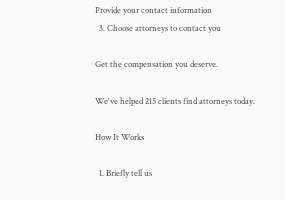Provide your contact information
  3. Choose attorneys to contact you

Get the compensation you deserve.

We've helped 215 clients find attorneys today.

How It Works

  1. Briefly tell us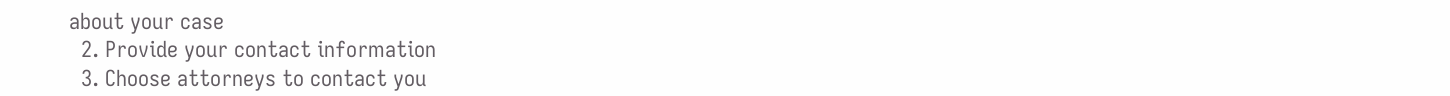about your case
  2. Provide your contact information
  3. Choose attorneys to contact you